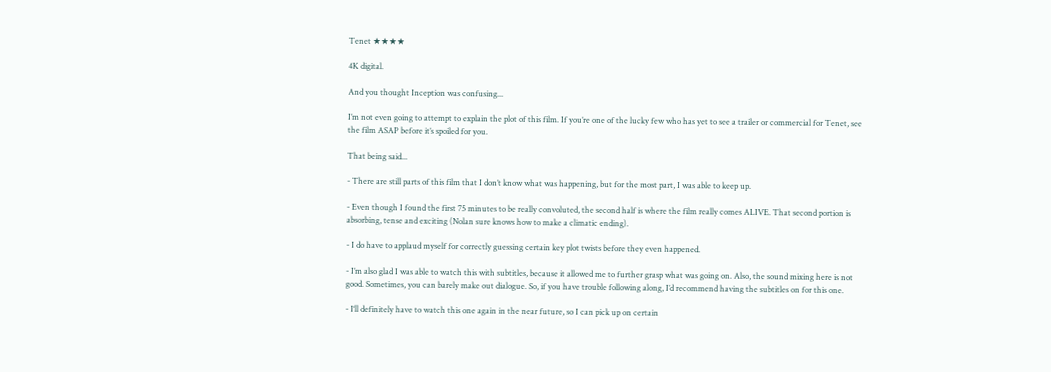Tenet ★★★★

4K digital.

And you thought Inception was confusing...

I’m not even going to attempt to explain the plot of this film. If you’re one of the lucky few who has yet to see a trailer or commercial for Tenet, see the film ASAP before it’s spoiled for you.

That being said...

- There are still parts of this film that I don’t know what was happening, but for the most part, I was able to keep up.

- Even though I found the first 75 minutes to be really convoluted, the second half is where the film really comes ALIVE. That second portion is absorbing, tense and exciting (Nolan sure knows how to make a climatic ending).

- I do have to applaud myself for correctly guessing certain key plot twists before they even happened.

- I’m also glad I was able to watch this with subtitles, because it allowed me to further grasp what was going on. Also, the sound mixing here is not good. Sometimes, you can barely make out dialogue. So, if you have trouble following along, I’d recommend having the subtitles on for this one.

- I‘ll definitely have to watch this one again in the near future, so I can pick up on certain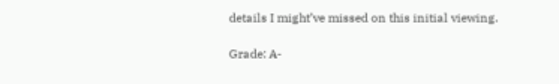details I might’ve missed on this initial viewing.

Grade: A-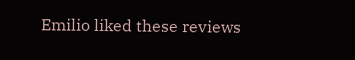Emilio liked these reviews